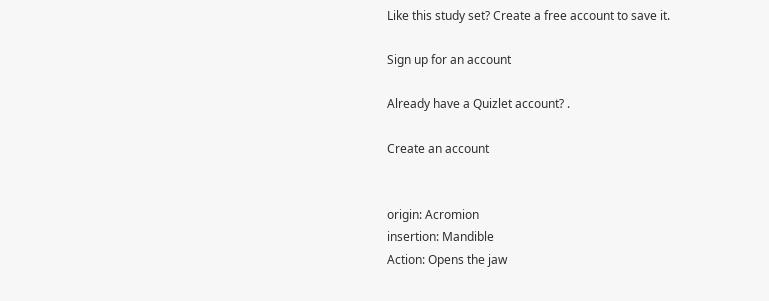Like this study set? Create a free account to save it.

Sign up for an account

Already have a Quizlet account? .

Create an account


origin: Acromion
insertion: Mandible
Action: Opens the jaw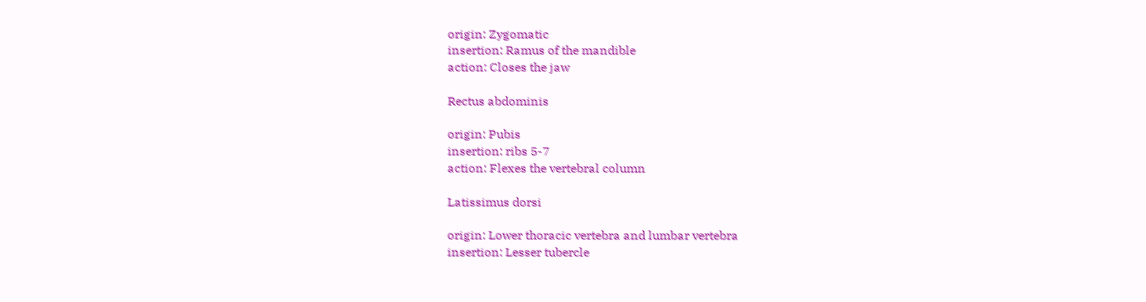origin: Zygomatic
insertion: Ramus of the mandible
action: Closes the jaw

Rectus abdominis

origin: Pubis
insertion: ribs 5-7
action: Flexes the vertebral column

Latissimus dorsi

origin: Lower thoracic vertebra and lumbar vertebra
insertion: Lesser tubercle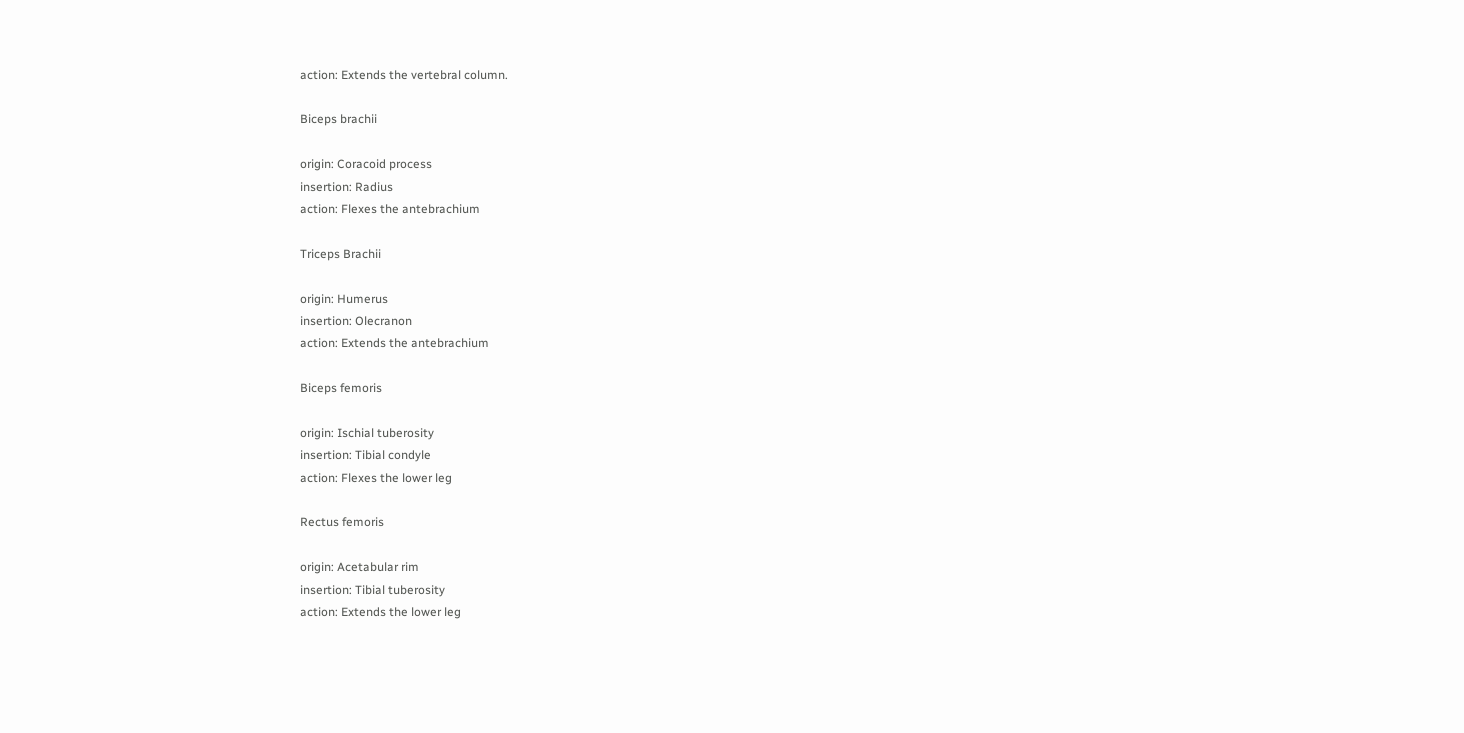action: Extends the vertebral column.

Biceps brachii

origin: Coracoid process
insertion: Radius
action: Flexes the antebrachium

Triceps Brachii

origin: Humerus
insertion: Olecranon
action: Extends the antebrachium

Biceps femoris

origin: Ischial tuberosity
insertion: Tibial condyle
action: Flexes the lower leg

Rectus femoris

origin: Acetabular rim
insertion: Tibial tuberosity
action: Extends the lower leg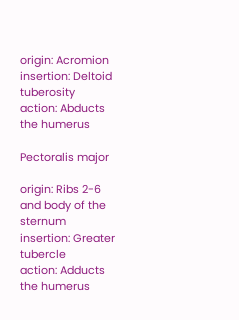origin: Acromion
insertion: Deltoid tuberosity
action: Abducts the humerus

Pectoralis major

origin: Ribs 2-6 and body of the sternum
insertion: Greater tubercle
action: Adducts the humerus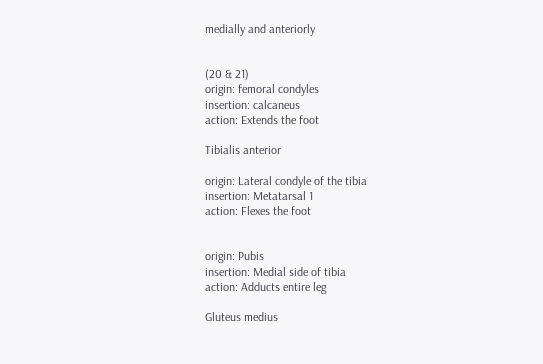medially and anteriorly


(20 & 21)
origin: femoral condyles
insertion: calcaneus
action: Extends the foot

Tibialis anterior

origin: Lateral condyle of the tibia
insertion: Metatarsal 1
action: Flexes the foot


origin: Pubis
insertion: Medial side of tibia
action: Adducts entire leg

Gluteus medius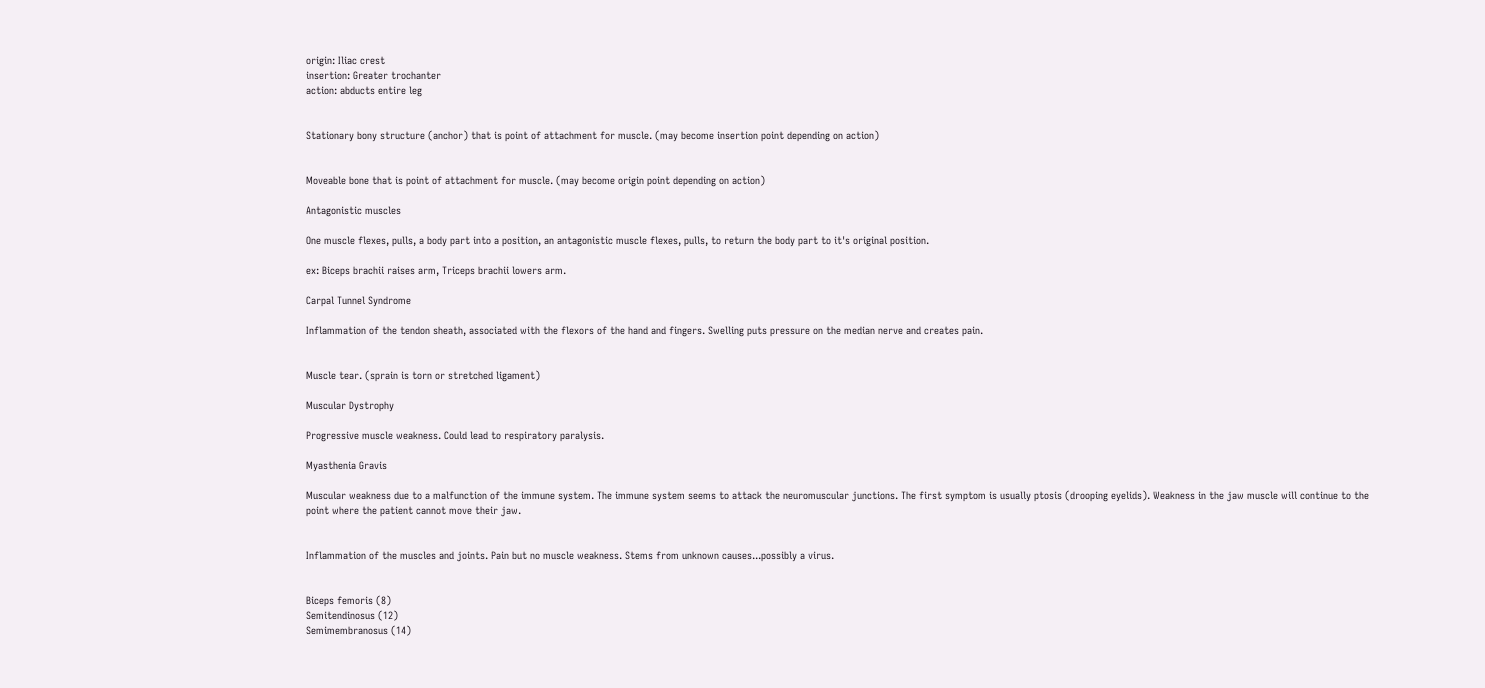origin: Iliac crest
insertion: Greater trochanter
action: abducts entire leg


Stationary bony structure (anchor) that is point of attachment for muscle. (may become insertion point depending on action)


Moveable bone that is point of attachment for muscle. (may become origin point depending on action)

Antagonistic muscles

One muscle flexes, pulls, a body part into a position, an antagonistic muscle flexes, pulls, to return the body part to it's original position.

ex: Biceps brachii raises arm, Triceps brachii lowers arm.

Carpal Tunnel Syndrome

Inflammation of the tendon sheath, associated with the flexors of the hand and fingers. Swelling puts pressure on the median nerve and creates pain.


Muscle tear. (sprain is torn or stretched ligament)

Muscular Dystrophy

Progressive muscle weakness. Could lead to respiratory paralysis.

Myasthenia Gravis

Muscular weakness due to a malfunction of the immune system. The immune system seems to attack the neuromuscular junctions. The first symptom is usually ptosis (drooping eyelids). Weakness in the jaw muscle will continue to the point where the patient cannot move their jaw.


Inflammation of the muscles and joints. Pain but no muscle weakness. Stems from unknown causes...possibly a virus.


Biceps femoris (8)
Semitendinosus (12)
Semimembranosus (14)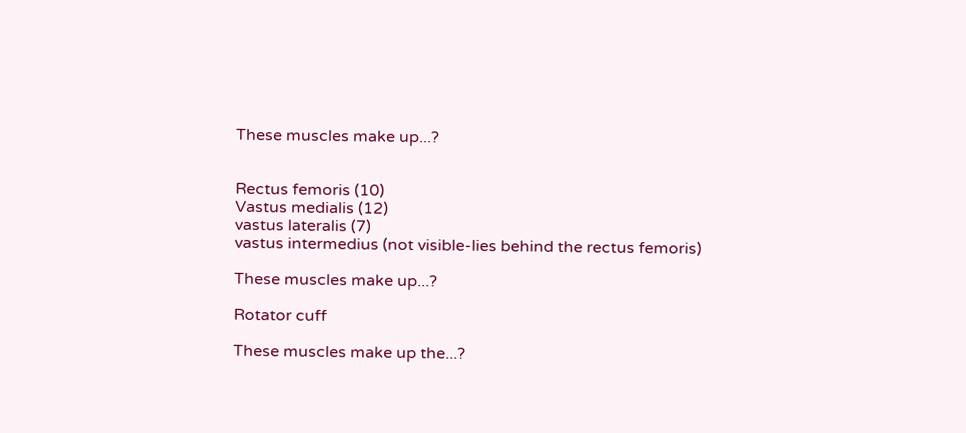These muscles make up...?


Rectus femoris (10)
Vastus medialis (12)
vastus lateralis (7)
vastus intermedius (not visible-lies behind the rectus femoris)

These muscles make up...?

Rotator cuff

These muscles make up the...?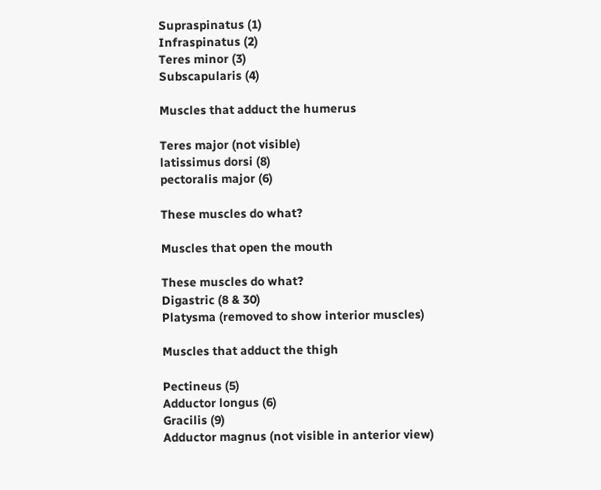Supraspinatus (1)
Infraspinatus (2)
Teres minor (3)
Subscapularis (4)

Muscles that adduct the humerus

Teres major (not visible)
latissimus dorsi (8)
pectoralis major (6)

These muscles do what?

Muscles that open the mouth

These muscles do what?
Digastric (8 & 30)
Platysma (removed to show interior muscles)

Muscles that adduct the thigh

Pectineus (5)
Adductor longus (6)
Gracilis (9)
Adductor magnus (not visible in anterior view)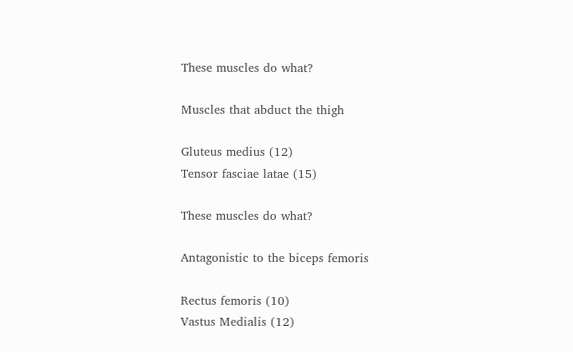These muscles do what?

Muscles that abduct the thigh

Gluteus medius (12)
Tensor fasciae latae (15)

These muscles do what?

Antagonistic to the biceps femoris

Rectus femoris (10)
Vastus Medialis (12)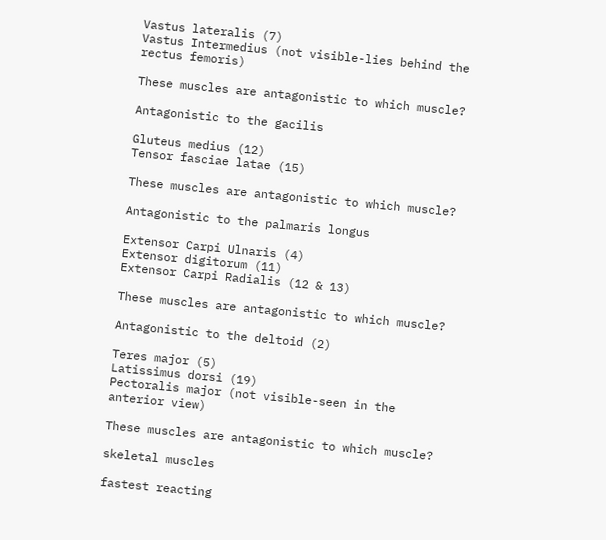Vastus lateralis (7)
Vastus Intermedius (not visible-lies behind the rectus femoris)

These muscles are antagonistic to which muscle?

Antagonistic to the gacilis

Gluteus medius (12)
Tensor fasciae latae (15)

These muscles are antagonistic to which muscle?

Antagonistic to the palmaris longus

Extensor Carpi Ulnaris (4)
Extensor digitorum (11)
Extensor Carpi Radialis (12 & 13)

These muscles are antagonistic to which muscle?

Antagonistic to the deltoid (2)

Teres major (5)
Latissimus dorsi (19)
Pectoralis major (not visible-seen in the anterior view)

These muscles are antagonistic to which muscle?

skeletal muscles

fastest reacting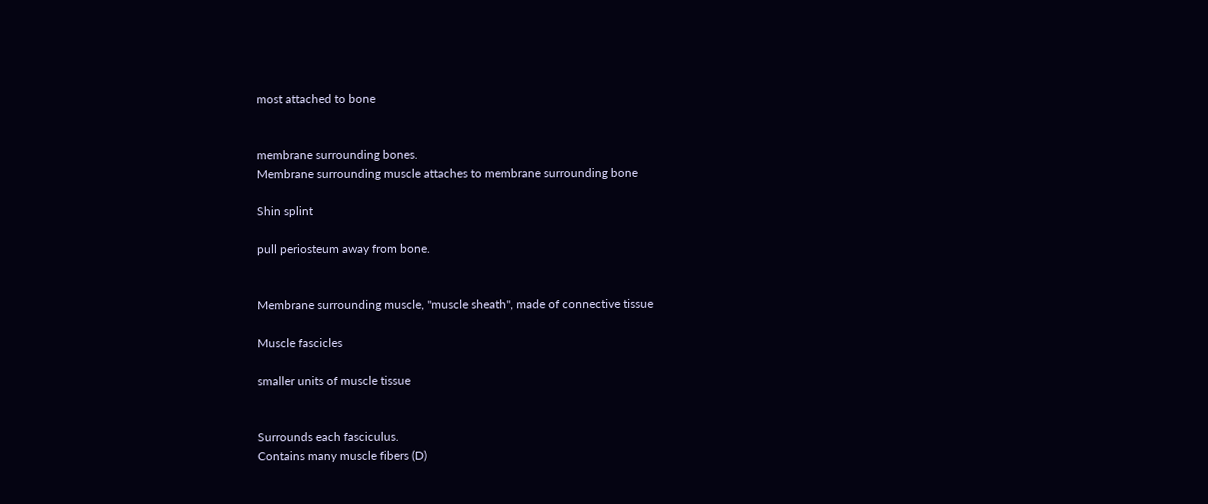most attached to bone


membrane surrounding bones.
Membrane surrounding muscle attaches to membrane surrounding bone

Shin splint

pull periosteum away from bone.


Membrane surrounding muscle, "muscle sheath", made of connective tissue

Muscle fascicles

smaller units of muscle tissue


Surrounds each fasciculus.
Contains many muscle fibers (D)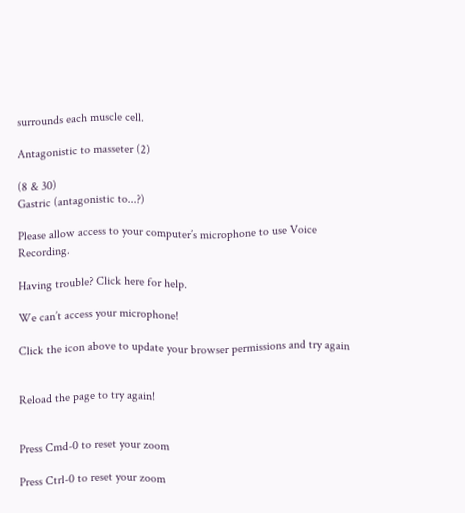surrounds each muscle cell.

Antagonistic to masseter (2)

(8 & 30)
Gastric (antagonistic to...?)

Please allow access to your computer’s microphone to use Voice Recording.

Having trouble? Click here for help.

We can’t access your microphone!

Click the icon above to update your browser permissions and try again


Reload the page to try again!


Press Cmd-0 to reset your zoom

Press Ctrl-0 to reset your zoom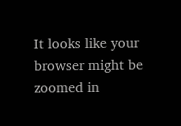It looks like your browser might be zoomed in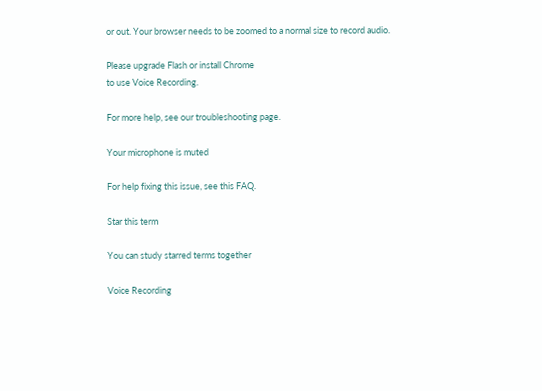or out. Your browser needs to be zoomed to a normal size to record audio.

Please upgrade Flash or install Chrome
to use Voice Recording.

For more help, see our troubleshooting page.

Your microphone is muted

For help fixing this issue, see this FAQ.

Star this term

You can study starred terms together

Voice Recording